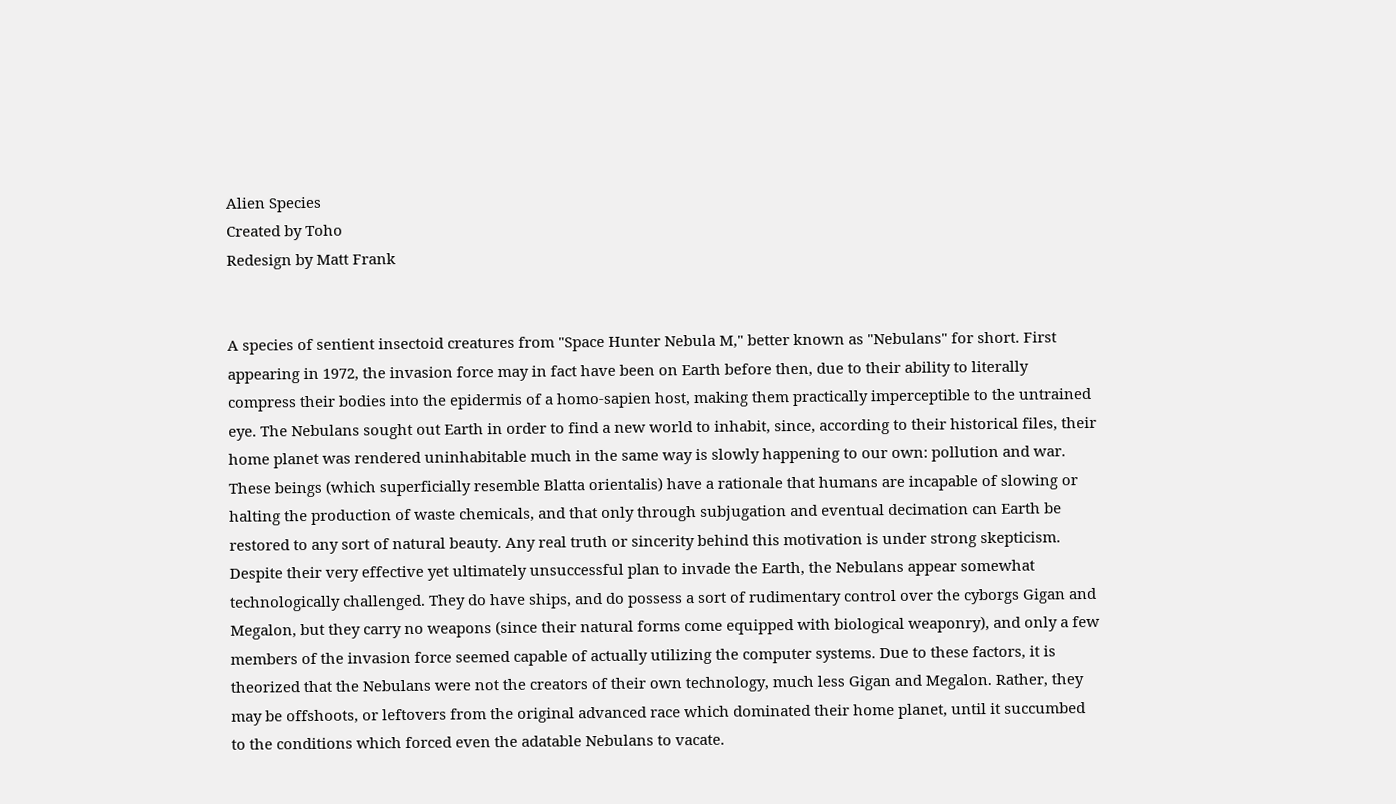Alien Species
Created by Toho
Redesign by Matt Frank


A species of sentient insectoid creatures from "Space Hunter Nebula M," better known as "Nebulans" for short. First appearing in 1972, the invasion force may in fact have been on Earth before then, due to their ability to literally compress their bodies into the epidermis of a homo-sapien host, making them practically imperceptible to the untrained eye. The Nebulans sought out Earth in order to find a new world to inhabit, since, according to their historical files, their home planet was rendered uninhabitable much in the same way is slowly happening to our own: pollution and war. These beings (which superficially resemble Blatta orientalis) have a rationale that humans are incapable of slowing or halting the production of waste chemicals, and that only through subjugation and eventual decimation can Earth be restored to any sort of natural beauty. Any real truth or sincerity behind this motivation is under strong skepticism. Despite their very effective yet ultimately unsuccessful plan to invade the Earth, the Nebulans appear somewhat technologically challenged. They do have ships, and do possess a sort of rudimentary control over the cyborgs Gigan and Megalon, but they carry no weapons (since their natural forms come equipped with biological weaponry), and only a few members of the invasion force seemed capable of actually utilizing the computer systems. Due to these factors, it is theorized that the Nebulans were not the creators of their own technology, much less Gigan and Megalon. Rather, they may be offshoots, or leftovers from the original advanced race which dominated their home planet, until it succumbed to the conditions which forced even the adatable Nebulans to vacate.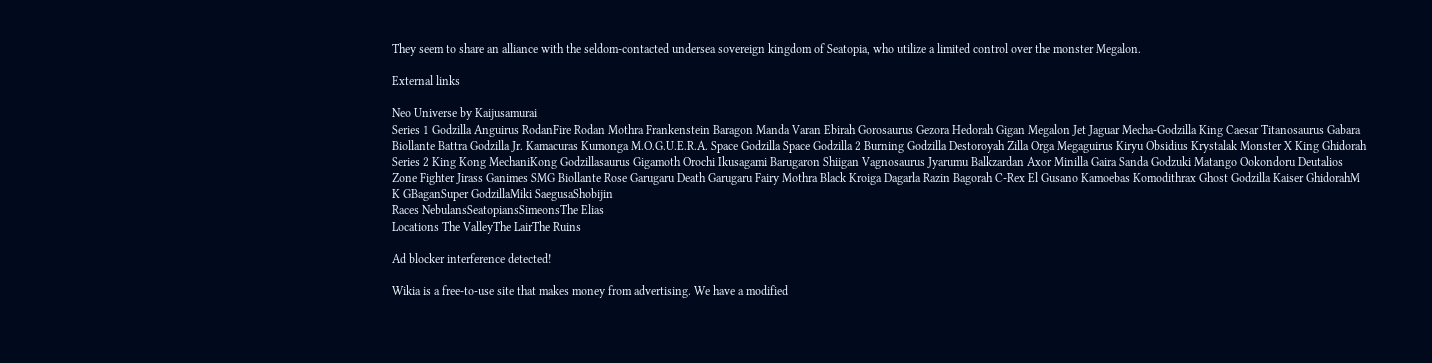They seem to share an alliance with the seldom-contacted undersea sovereign kingdom of Seatopia, who utilize a limited control over the monster Megalon.

External links

Neo Universe by Kaijusamurai
Series 1 Godzilla Anguirus RodanFire Rodan Mothra Frankenstein Baragon Manda Varan Ebirah Gorosaurus Gezora Hedorah Gigan Megalon Jet Jaguar Mecha-Godzilla King Caesar Titanosaurus Gabara Biollante Battra Godzilla Jr. Kamacuras Kumonga M.O.G.U.E.R.A. Space Godzilla Space Godzilla 2 Burning Godzilla Destoroyah Zilla Orga Megaguirus Kiryu Obsidius Krystalak Monster X King Ghidorah
Series 2 King Kong MechaniKong Godzillasaurus Gigamoth Orochi Ikusagami Barugaron Shiigan Vagnosaurus Jyarumu Balkzardan Axor Minilla Gaira Sanda Godzuki Matango Ookondoru Deutalios Zone Fighter Jirass Ganimes SMG Biollante Rose Garugaru Death Garugaru Fairy Mothra Black Kroiga Dagarla Razin Bagorah C-Rex El Gusano Kamoebas Komodithrax Ghost Godzilla Kaiser GhidorahM K GBaganSuper GodzillaMiki SaegusaShobijin
Races NebulansSeatopiansSimeonsThe Elias
Locations The ValleyThe LairThe Ruins

Ad blocker interference detected!

Wikia is a free-to-use site that makes money from advertising. We have a modified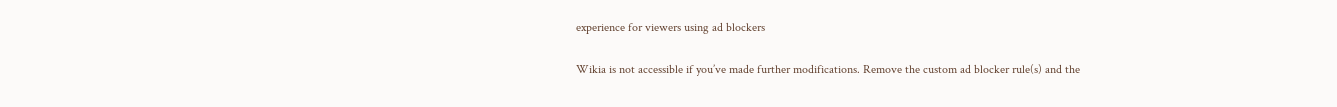experience for viewers using ad blockers

Wikia is not accessible if you’ve made further modifications. Remove the custom ad blocker rule(s) and the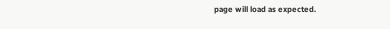page will load as expected.